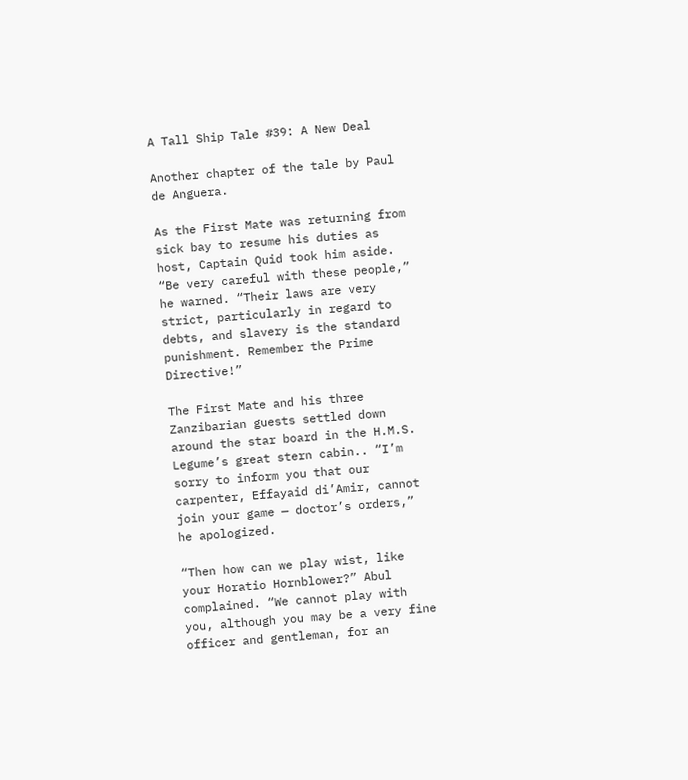A Tall Ship Tale #39: A New Deal

Another chapter of the tale by Paul de Anguera.

As the First Mate was returning from sick bay to resume his duties as host, Captain Quid took him aside. “Be very careful with these people,” he warned. “Their laws are very strict, particularly in regard to debts, and slavery is the standard punishment. Remember the Prime Directive!”

The First Mate and his three Zanzibarian guests settled down around the star board in the H.M.S. Legume’s great stern cabin.. “I’m sorry to inform you that our carpenter, Effayaid di’Amir, cannot join your game — doctor’s orders,” he apologized.

“Then how can we play wist, like your Horatio Hornblower?” Abul complained. “We cannot play with you, although you may be a very fine officer and gentleman, for an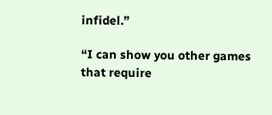infidel.”

“I can show you other games that require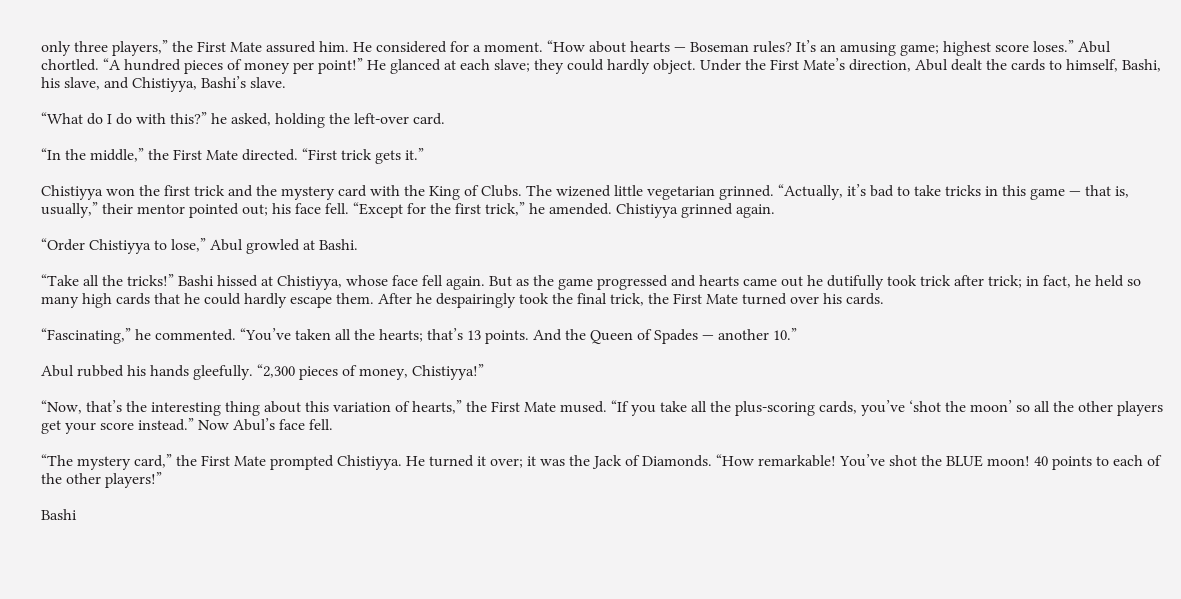only three players,” the First Mate assured him. He considered for a moment. “How about hearts — Boseman rules? It’s an amusing game; highest score loses.” Abul chortled. “A hundred pieces of money per point!” He glanced at each slave; they could hardly object. Under the First Mate’s direction, Abul dealt the cards to himself, Bashi, his slave, and Chistiyya, Bashi’s slave.

“What do I do with this?” he asked, holding the left-over card.

“In the middle,” the First Mate directed. “First trick gets it.”

Chistiyya won the first trick and the mystery card with the King of Clubs. The wizened little vegetarian grinned. “Actually, it’s bad to take tricks in this game — that is, usually,” their mentor pointed out; his face fell. “Except for the first trick,” he amended. Chistiyya grinned again.

“Order Chistiyya to lose,” Abul growled at Bashi.

“Take all the tricks!” Bashi hissed at Chistiyya, whose face fell again. But as the game progressed and hearts came out he dutifully took trick after trick; in fact, he held so many high cards that he could hardly escape them. After he despairingly took the final trick, the First Mate turned over his cards.

“Fascinating,” he commented. “You’ve taken all the hearts; that’s 13 points. And the Queen of Spades — another 10.”

Abul rubbed his hands gleefully. “2,300 pieces of money, Chistiyya!”

“Now, that’s the interesting thing about this variation of hearts,” the First Mate mused. “If you take all the plus-scoring cards, you’ve ‘shot the moon’ so all the other players get your score instead.” Now Abul’s face fell.

“The mystery card,” the First Mate prompted Chistiyya. He turned it over; it was the Jack of Diamonds. “How remarkable! You’ve shot the BLUE moon! 40 points to each of the other players!”

Bashi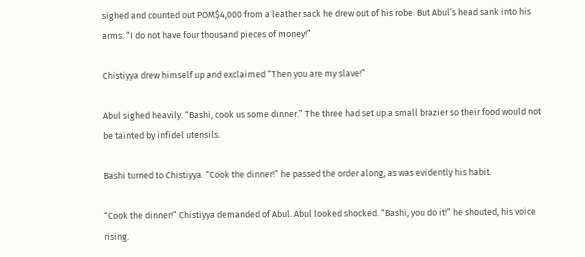sighed and counted out POM$4,000 from a leather sack he drew out of his robe. But Abul’s head sank into his arms. “I do not have four thousand pieces of money!”

Chistiyya drew himself up and exclaimed “Then you are my slave!”

Abul sighed heavily. “Bashi, cook us some dinner.” The three had set up a small brazier so their food would not be tainted by infidel utensils.

Bashi turned to Chistiyya. “Cook the dinner!” he passed the order along, as was evidently his habit.

“Cook the dinner!” Chistiyya demanded of Abul. Abul looked shocked. “Bashi, you do it!” he shouted, his voice rising.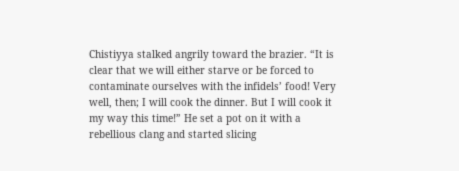Chistiyya stalked angrily toward the brazier. “It is clear that we will either starve or be forced to contaminate ourselves with the infidels’ food! Very well, then; I will cook the dinner. But I will cook it my way this time!” He set a pot on it with a rebellious clang and started slicing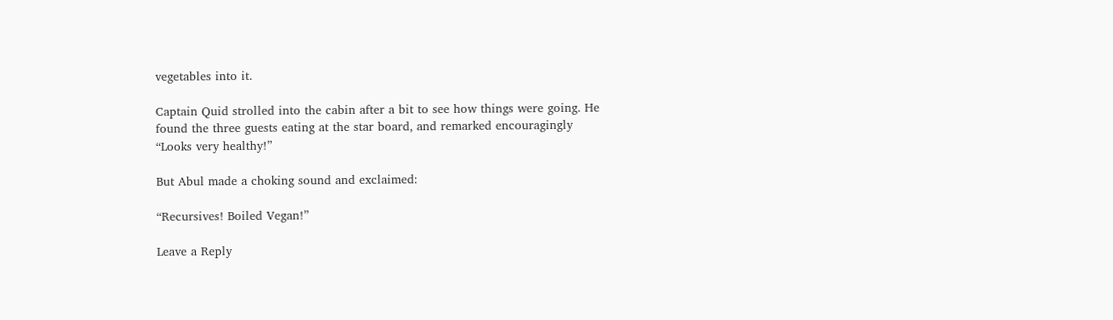vegetables into it.

Captain Quid strolled into the cabin after a bit to see how things were going. He found the three guests eating at the star board, and remarked encouragingly “Looks very healthy!”

But Abul made a choking sound and exclaimed:

“Recursives! Boiled Vegan!”

Leave a Reply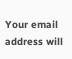Your email address will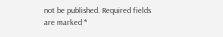not be published. Required fields are marked *